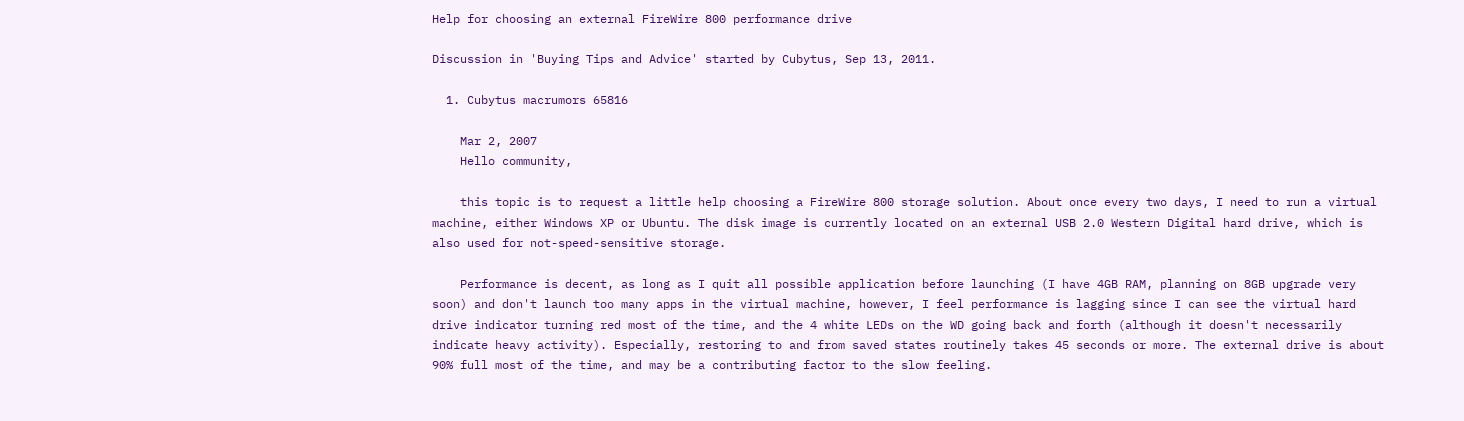Help for choosing an external FireWire 800 performance drive

Discussion in 'Buying Tips and Advice' started by Cubytus, Sep 13, 2011.

  1. Cubytus macrumors 65816

    Mar 2, 2007
    Hello community,

    this topic is to request a little help choosing a FireWire 800 storage solution. About once every two days, I need to run a virtual machine, either Windows XP or Ubuntu. The disk image is currently located on an external USB 2.0 Western Digital hard drive, which is also used for not-speed-sensitive storage.

    Performance is decent, as long as I quit all possible application before launching (I have 4GB RAM, planning on 8GB upgrade very soon) and don't launch too many apps in the virtual machine, however, I feel performance is lagging since I can see the virtual hard drive indicator turning red most of the time, and the 4 white LEDs on the WD going back and forth (although it doesn't necessarily indicate heavy activity). Especially, restoring to and from saved states routinely takes 45 seconds or more. The external drive is about 90% full most of the time, and may be a contributing factor to the slow feeling.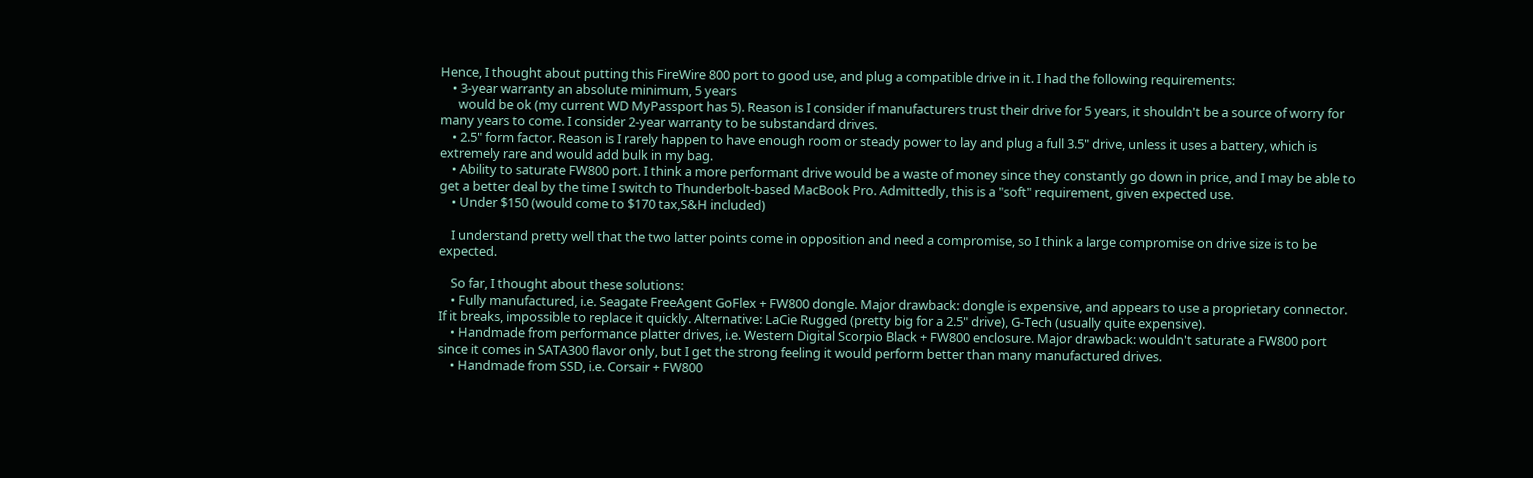Hence, I thought about putting this FireWire 800 port to good use, and plug a compatible drive in it. I had the following requirements:
    • 3-year warranty an absolute minimum, 5 years
      would be ok (my current WD MyPassport has 5). Reason is I consider if manufacturers trust their drive for 5 years, it shouldn't be a source of worry for many years to come. I consider 2-year warranty to be substandard drives.
    • 2.5" form factor. Reason is I rarely happen to have enough room or steady power to lay and plug a full 3.5" drive, unless it uses a battery, which is extremely rare and would add bulk in my bag.
    • Ability to saturate FW800 port. I think a more performant drive would be a waste of money since they constantly go down in price, and I may be able to get a better deal by the time I switch to Thunderbolt-based MacBook Pro. Admittedly, this is a "soft" requirement, given expected use.
    • Under $150 (would come to $170 tax,S&H included)

    I understand pretty well that the two latter points come in opposition and need a compromise, so I think a large compromise on drive size is to be expected.

    So far, I thought about these solutions:
    • Fully manufactured, i.e. Seagate FreeAgent GoFlex + FW800 dongle. Major drawback: dongle is expensive, and appears to use a proprietary connector. If it breaks, impossible to replace it quickly. Alternative: LaCie Rugged (pretty big for a 2.5" drive), G-Tech (usually quite expensive).
    • Handmade from performance platter drives, i.e. Western Digital Scorpio Black + FW800 enclosure. Major drawback: wouldn't saturate a FW800 port since it comes in SATA300 flavor only, but I get the strong feeling it would perform better than many manufactured drives.
    • Handmade from SSD, i.e. Corsair + FW800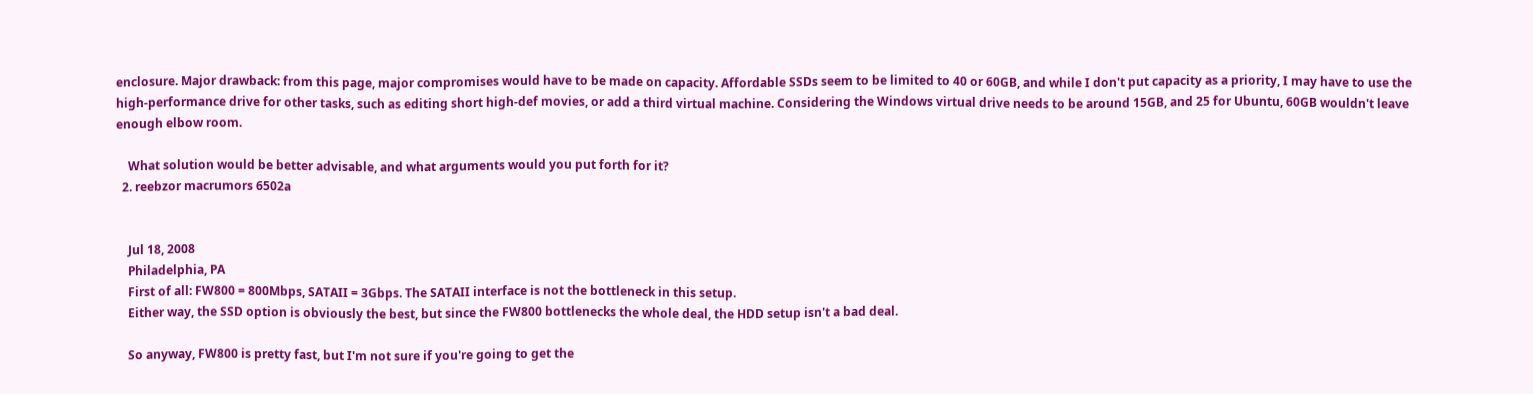enclosure. Major drawback: from this page, major compromises would have to be made on capacity. Affordable SSDs seem to be limited to 40 or 60GB, and while I don't put capacity as a priority, I may have to use the high-performance drive for other tasks, such as editing short high-def movies, or add a third virtual machine. Considering the Windows virtual drive needs to be around 15GB, and 25 for Ubuntu, 60GB wouldn't leave enough elbow room.

    What solution would be better advisable, and what arguments would you put forth for it?
  2. reebzor macrumors 6502a


    Jul 18, 2008
    Philadelphia, PA
    First of all: FW800 = 800Mbps, SATAII = 3Gbps. The SATAII interface is not the bottleneck in this setup.
    Either way, the SSD option is obviously the best, but since the FW800 bottlenecks the whole deal, the HDD setup isn't a bad deal.

    So anyway, FW800 is pretty fast, but I'm not sure if you're going to get the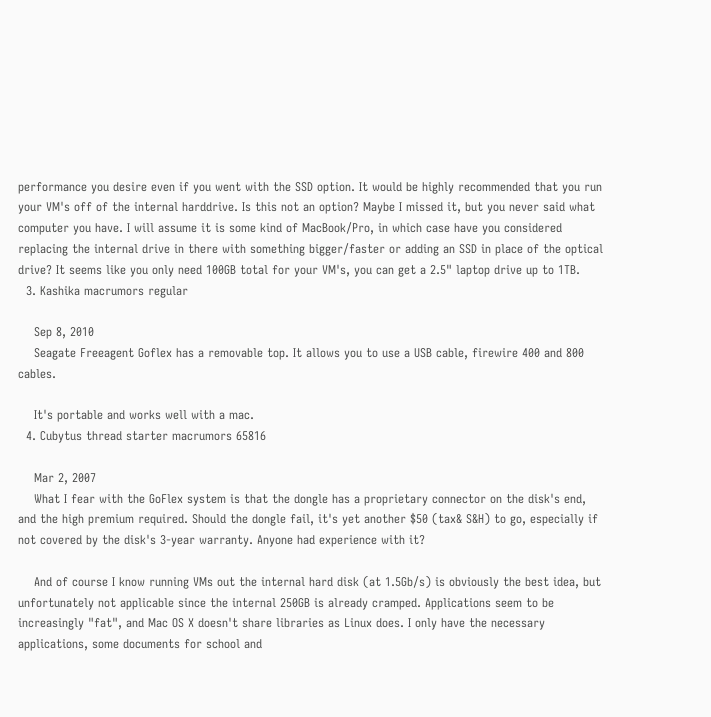performance you desire even if you went with the SSD option. It would be highly recommended that you run your VM's off of the internal harddrive. Is this not an option? Maybe I missed it, but you never said what computer you have. I will assume it is some kind of MacBook/Pro, in which case have you considered replacing the internal drive in there with something bigger/faster or adding an SSD in place of the optical drive? It seems like you only need 100GB total for your VM's, you can get a 2.5" laptop drive up to 1TB.
  3. Kashika macrumors regular

    Sep 8, 2010
    Seagate Freeagent Goflex has a removable top. It allows you to use a USB cable, firewire 400 and 800 cables.

    It's portable and works well with a mac.
  4. Cubytus thread starter macrumors 65816

    Mar 2, 2007
    What I fear with the GoFlex system is that the dongle has a proprietary connector on the disk's end, and the high premium required. Should the dongle fail, it's yet another $50 (tax& S&H) to go, especially if not covered by the disk's 3-year warranty. Anyone had experience with it?

    And of course I know running VMs out the internal hard disk (at 1.5Gb/s) is obviously the best idea, but unfortunately not applicable since the internal 250GB is already cramped. Applications seem to be increasingly "fat", and Mac OS X doesn't share libraries as Linux does. I only have the necessary applications, some documents for school and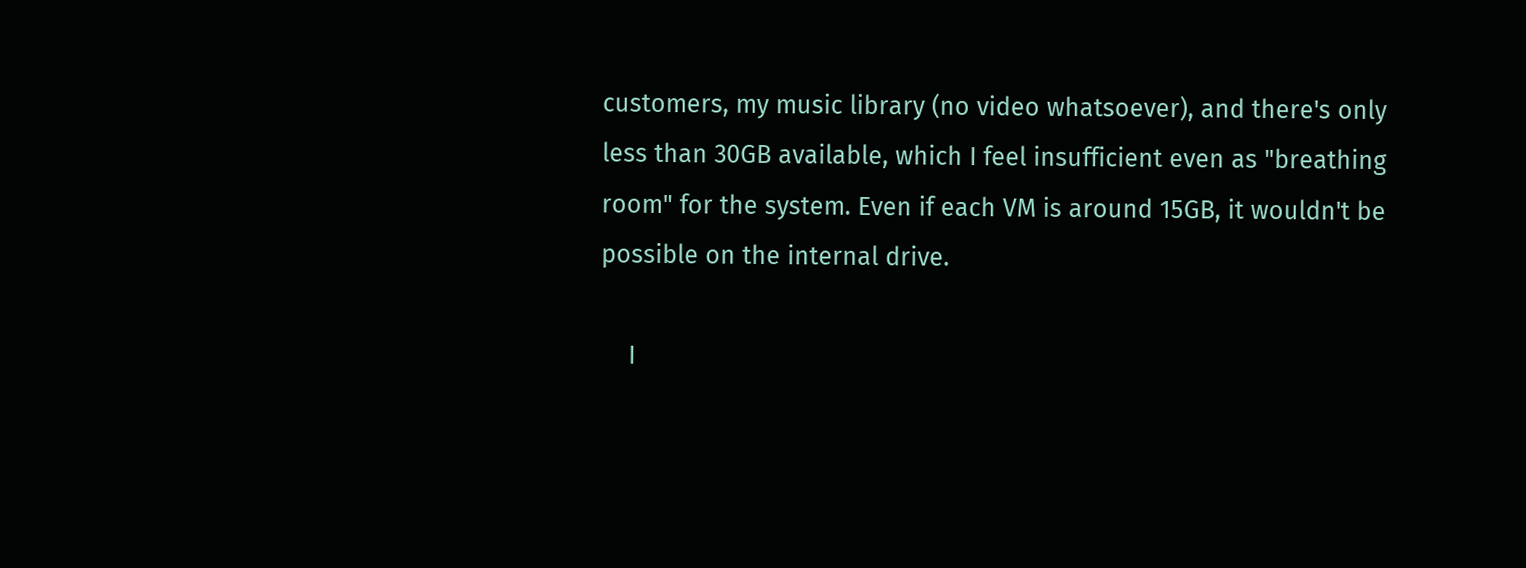customers, my music library (no video whatsoever), and there's only less than 30GB available, which I feel insufficient even as "breathing room" for the system. Even if each VM is around 15GB, it wouldn't be possible on the internal drive.

    I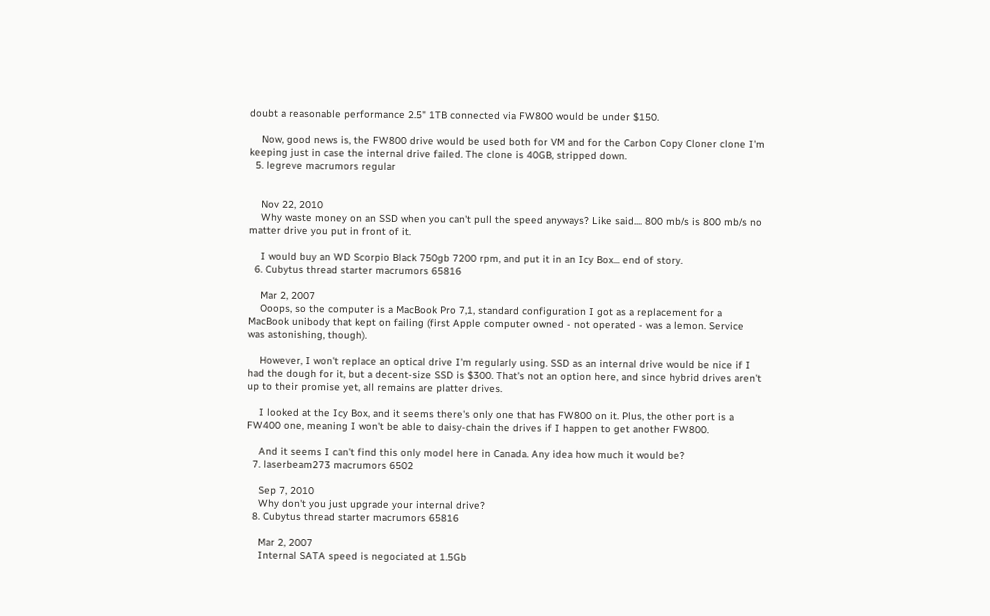doubt a reasonable performance 2.5" 1TB connected via FW800 would be under $150.

    Now, good news is, the FW800 drive would be used both for VM and for the Carbon Copy Cloner clone I'm keeping just in case the internal drive failed. The clone is 40GB, stripped down.
  5. legreve macrumors regular


    Nov 22, 2010
    Why waste money on an SSD when you can't pull the speed anyways? Like said.... 800 mb/s is 800 mb/s no matter drive you put in front of it.

    I would buy an WD Scorpio Black 750gb 7200 rpm, and put it in an Icy Box... end of story.
  6. Cubytus thread starter macrumors 65816

    Mar 2, 2007
    Ooops, so the computer is a MacBook Pro 7,1, standard configuration I got as a replacement for a MacBook unibody that kept on failing (first Apple computer owned - not operated - was a lemon. Service was astonishing, though).

    However, I won't replace an optical drive I'm regularly using. SSD as an internal drive would be nice if I had the dough for it, but a decent-size SSD is $300. That's not an option here, and since hybrid drives aren't up to their promise yet, all remains are platter drives.

    I looked at the Icy Box, and it seems there's only one that has FW800 on it. Plus, the other port is a FW400 one, meaning I won't be able to daisy-chain the drives if I happen to get another FW800.

    And it seems I can't find this only model here in Canada. Any idea how much it would be?
  7. laserbeam273 macrumors 6502

    Sep 7, 2010
    Why don't you just upgrade your internal drive?
  8. Cubytus thread starter macrumors 65816

    Mar 2, 2007
    Internal SATA speed is negociated at 1.5Gb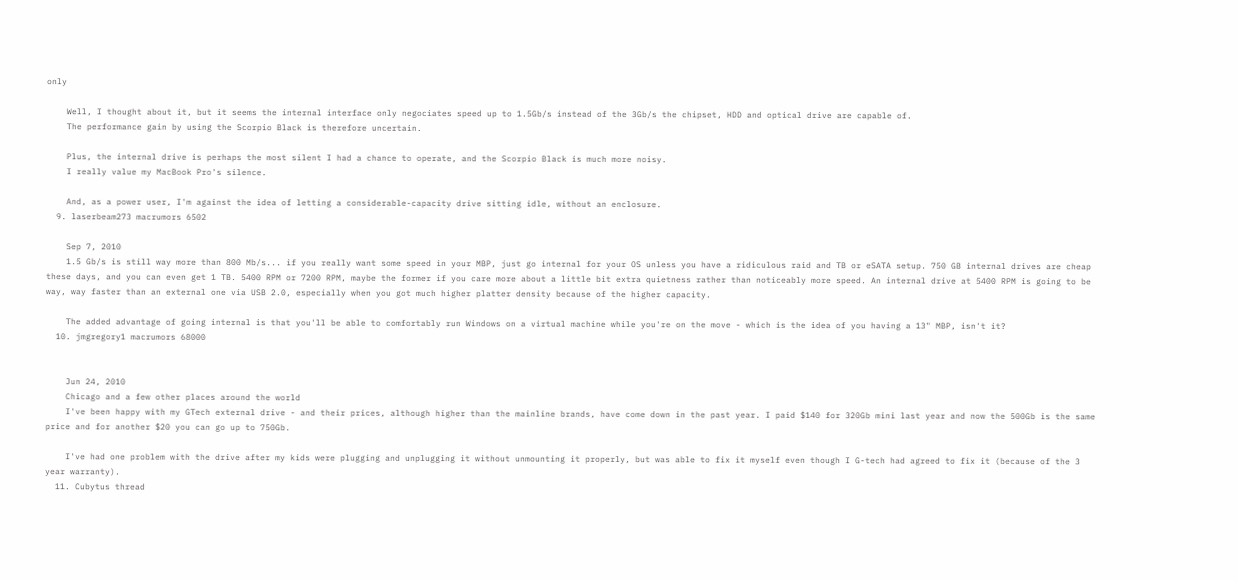only

    Well, I thought about it, but it seems the internal interface only negociates speed up to 1.5Gb/s instead of the 3Gb/s the chipset, HDD and optical drive are capable of.
    The performance gain by using the Scorpio Black is therefore uncertain.

    Plus, the internal drive is perhaps the most silent I had a chance to operate, and the Scorpio Black is much more noisy.
    I really value my MacBook Pro's silence.

    And, as a power user, I'm against the idea of letting a considerable-capacity drive sitting idle, without an enclosure.
  9. laserbeam273 macrumors 6502

    Sep 7, 2010
    1.5 Gb/s is still way more than 800 Mb/s... if you really want some speed in your MBP, just go internal for your OS unless you have a ridiculous raid and TB or eSATA setup. 750 GB internal drives are cheap these days, and you can even get 1 TB. 5400 RPM or 7200 RPM, maybe the former if you care more about a little bit extra quietness rather than noticeably more speed. An internal drive at 5400 RPM is going to be way, way faster than an external one via USB 2.0, especially when you got much higher platter density because of the higher capacity.

    The added advantage of going internal is that you'll be able to comfortably run Windows on a virtual machine while you're on the move - which is the idea of you having a 13" MBP, isn't it?
  10. jmgregory1 macrumors 68000


    Jun 24, 2010
    Chicago and a few other places around the world
    I've been happy with my GTech external drive - and their prices, although higher than the mainline brands, have come down in the past year. I paid $140 for 320Gb mini last year and now the 500Gb is the same price and for another $20 you can go up to 750Gb.

    I've had one problem with the drive after my kids were plugging and unplugging it without unmounting it properly, but was able to fix it myself even though I G-tech had agreed to fix it (because of the 3 year warranty).
  11. Cubytus thread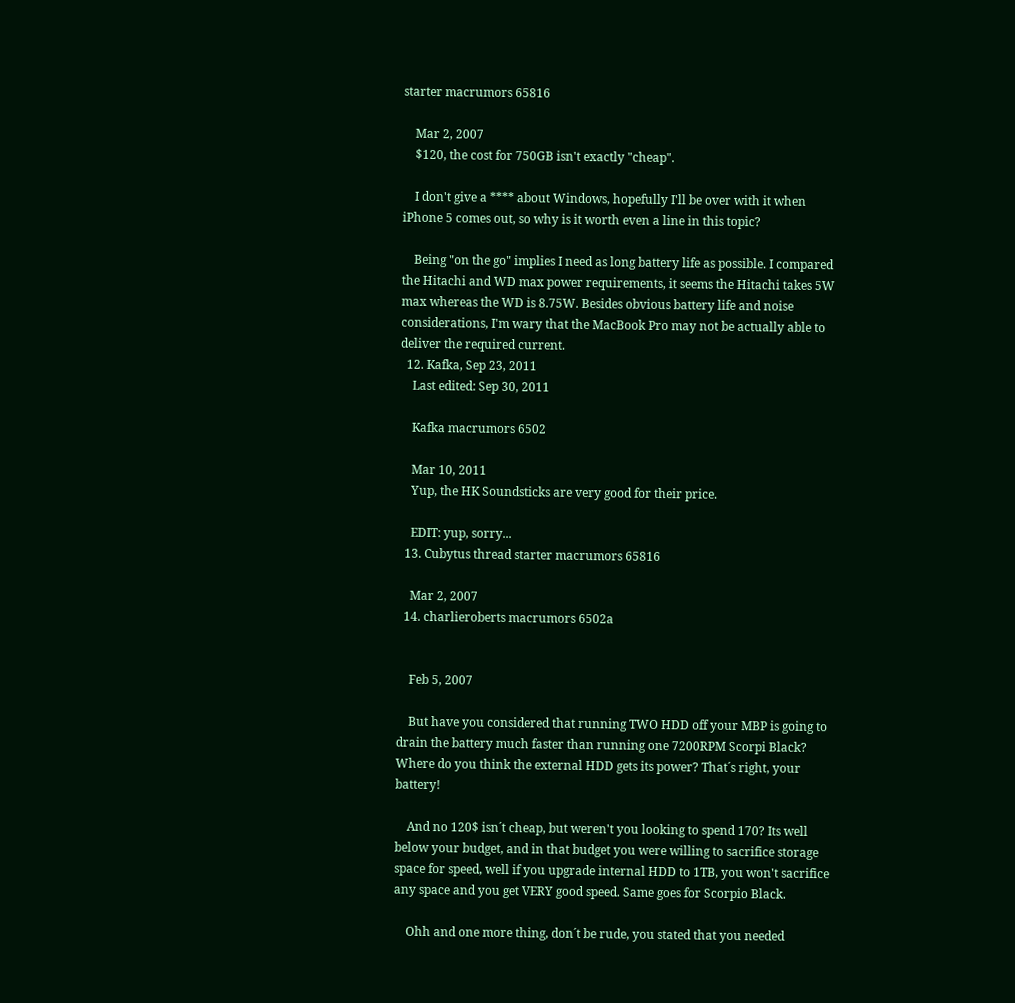starter macrumors 65816

    Mar 2, 2007
    $120, the cost for 750GB isn't exactly "cheap".

    I don't give a **** about Windows, hopefully I'll be over with it when iPhone 5 comes out, so why is it worth even a line in this topic?

    Being "on the go" implies I need as long battery life as possible. I compared the Hitachi and WD max power requirements, it seems the Hitachi takes 5W max whereas the WD is 8.75W. Besides obvious battery life and noise considerations, I'm wary that the MacBook Pro may not be actually able to deliver the required current.
  12. Kafka, Sep 23, 2011
    Last edited: Sep 30, 2011

    Kafka macrumors 6502

    Mar 10, 2011
    Yup, the HK Soundsticks are very good for their price.

    EDIT: yup, sorry...
  13. Cubytus thread starter macrumors 65816

    Mar 2, 2007
  14. charlieroberts macrumors 6502a


    Feb 5, 2007

    But have you considered that running TWO HDD off your MBP is going to drain the battery much faster than running one 7200RPM Scorpi Black? Where do you think the external HDD gets its power? That´s right, your battery!

    And no 120$ isn´t cheap, but weren't you looking to spend 170? Its well below your budget, and in that budget you were willing to sacrifice storage space for speed, well if you upgrade internal HDD to 1TB, you won't sacrifice any space and you get VERY good speed. Same goes for Scorpio Black.

    Ohh and one more thing, don´t be rude, you stated that you needed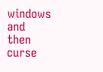windows and then curse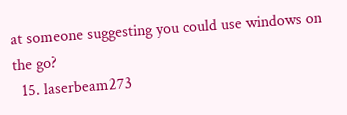at someone suggesting you could use windows on the go?
  15. laserbeam273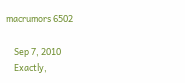macrumors 6502

    Sep 7, 2010
    Exactly,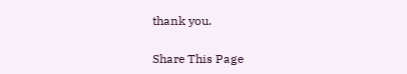thank you.

Share This Page